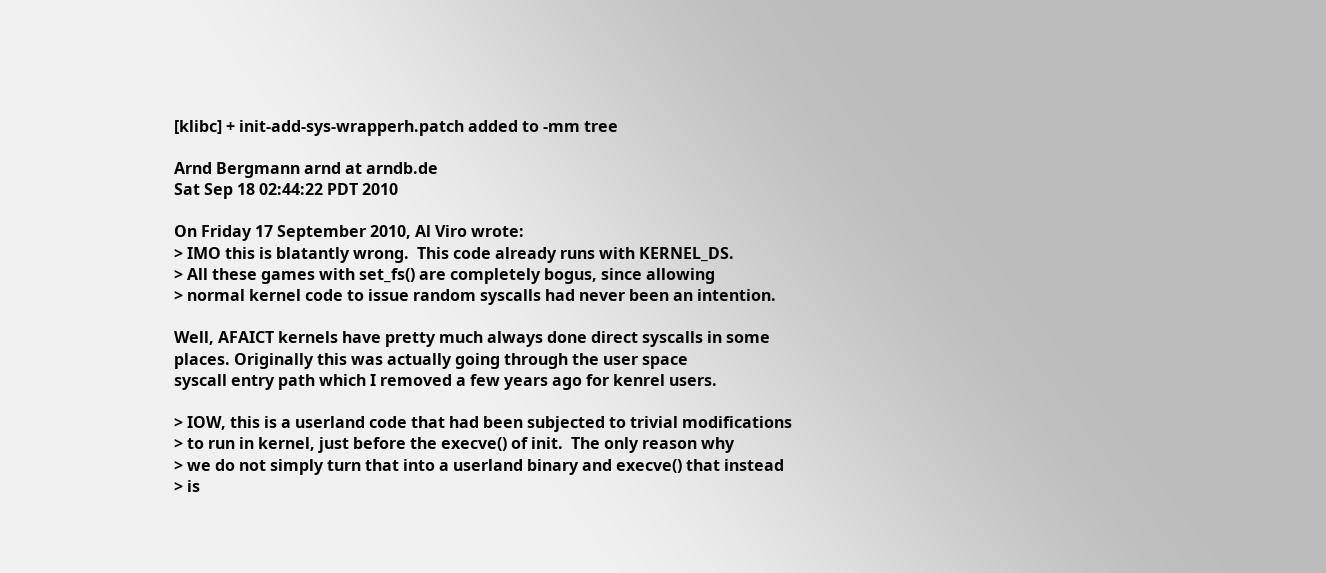[klibc] + init-add-sys-wrapperh.patch added to -mm tree

Arnd Bergmann arnd at arndb.de
Sat Sep 18 02:44:22 PDT 2010

On Friday 17 September 2010, Al Viro wrote:
> IMO this is blatantly wrong.  This code already runs with KERNEL_DS.
> All these games with set_fs() are completely bogus, since allowing
> normal kernel code to issue random syscalls had never been an intention.

Well, AFAICT kernels have pretty much always done direct syscalls in some
places. Originally this was actually going through the user space
syscall entry path which I removed a few years ago for kenrel users.

> IOW, this is a userland code that had been subjected to trivial modifications
> to run in kernel, just before the execve() of init.  The only reason why
> we do not simply turn that into a userland binary and execve() that instead
> is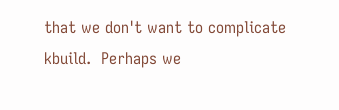that we don't want to complicate kbuild.  Perhaps we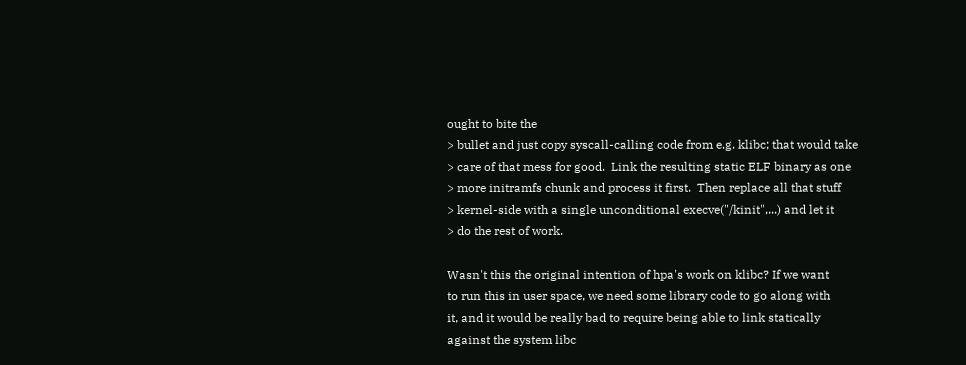ought to bite the
> bullet and just copy syscall-calling code from e.g. klibc; that would take
> care of that mess for good.  Link the resulting static ELF binary as one
> more initramfs chunk and process it first.  Then replace all that stuff
> kernel-side with a single unconditional execve("/kinit",...) and let it
> do the rest of work.

Wasn't this the original intention of hpa's work on klibc? If we want
to run this in user space, we need some library code to go along with
it, and it would be really bad to require being able to link statically
against the system libc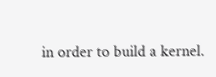in order to build a kernel.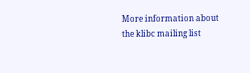More information about the klibc mailing list